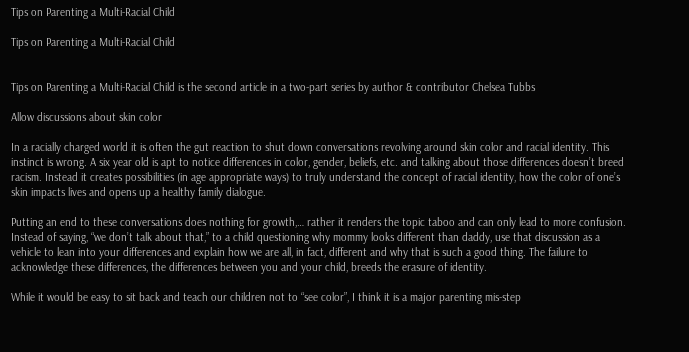Tips on Parenting a Multi-Racial Child

Tips on Parenting a Multi-Racial Child


Tips on Parenting a Multi-Racial Child is the second article in a two-part series by author & contributor Chelsea Tubbs

Allow discussions about skin color

In a racially charged world it is often the gut reaction to shut down conversations revolving around skin color and racial identity. This instinct is wrong. A six year old is apt to notice differences in color, gender, beliefs, etc. and talking about those differences doesn’t breed racism. Instead it creates possibilities (in age appropriate ways) to truly understand the concept of racial identity, how the color of one’s skin impacts lives and opens up a healthy family dialogue.

Putting an end to these conversations does nothing for growth,… rather it renders the topic taboo and can only lead to more confusion. Instead of saying, “we don’t talk about that,” to a child questioning why mommy looks different than daddy, use that discussion as a vehicle to lean into your differences and explain how we are all, in fact, different and why that is such a good thing. The failure to acknowledge these differences, the differences between you and your child, breeds the erasure of identity.

While it would be easy to sit back and teach our children not to “see color”, I think it is a major parenting mis-step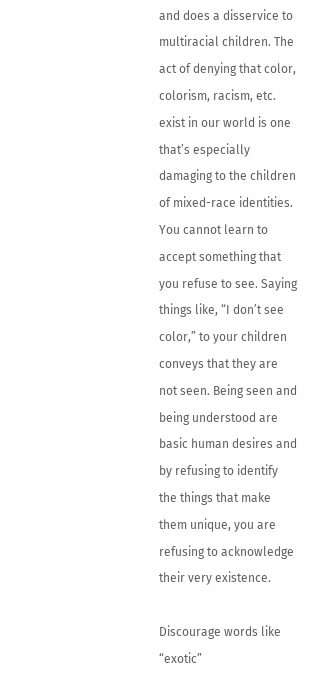and does a disservice to multiracial children. The act of denying that color, colorism, racism, etc. exist in our world is one that’s especially damaging to the children of mixed-race identities. You cannot learn to accept something that you refuse to see. Saying things like, “I don’t see color,” to your children conveys that they are not seen. Being seen and being understood are basic human desires and by refusing to identify the things that make them unique, you are refusing to acknowledge their very existence.

Discourage words like “exotic”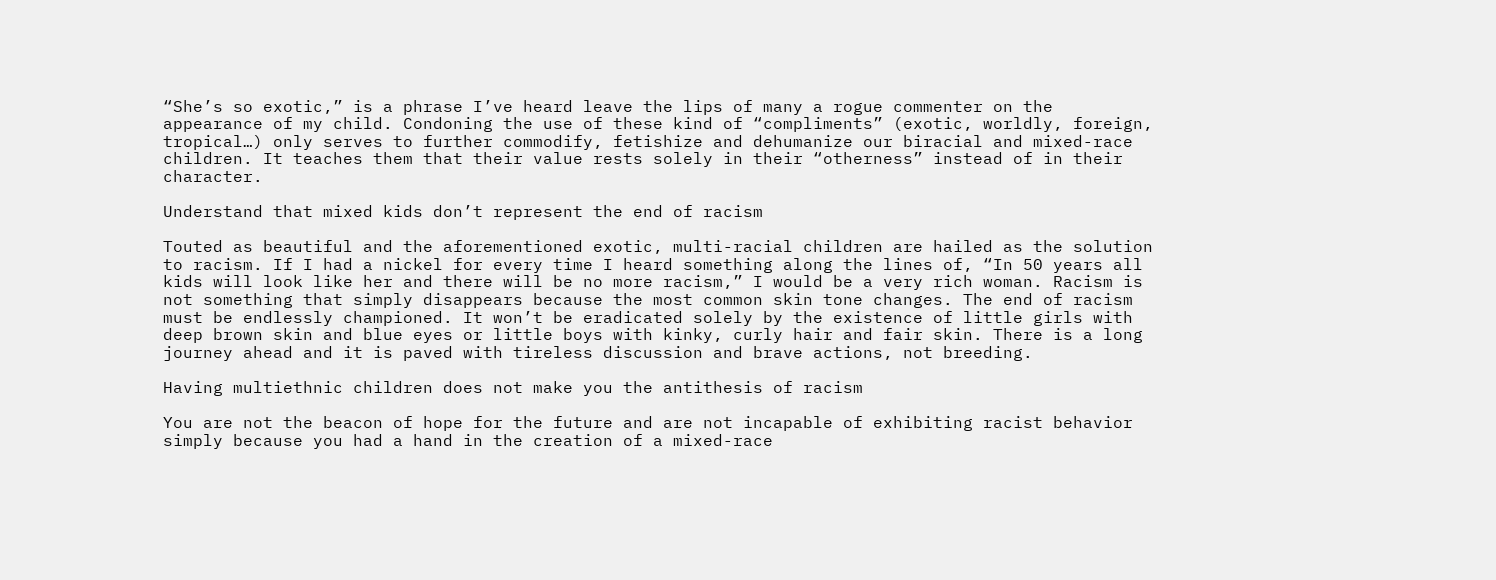“She’s so exotic,” is a phrase I’ve heard leave the lips of many a rogue commenter on the appearance of my child. Condoning the use of these kind of “compliments” (exotic, worldly, foreign, tropical…) only serves to further commodify, fetishize and dehumanize our biracial and mixed-race children. It teaches them that their value rests solely in their “otherness” instead of in their character.

Understand that mixed kids don’t represent the end of racism

Touted as beautiful and the aforementioned exotic, multi-racial children are hailed as the solution to racism. If I had a nickel for every time I heard something along the lines of, “In 50 years all kids will look like her and there will be no more racism,” I would be a very rich woman. Racism is not something that simply disappears because the most common skin tone changes. The end of racism must be endlessly championed. It won’t be eradicated solely by the existence of little girls with deep brown skin and blue eyes or little boys with kinky, curly hair and fair skin. There is a long journey ahead and it is paved with tireless discussion and brave actions, not breeding.

Having multiethnic children does not make you the antithesis of racism

You are not the beacon of hope for the future and are not incapable of exhibiting racist behavior simply because you had a hand in the creation of a mixed-race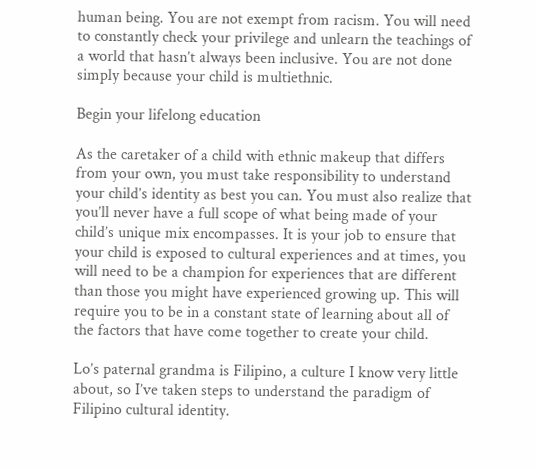human being. You are not exempt from racism. You will need to constantly check your privilege and unlearn the teachings of a world that hasn’t always been inclusive. You are not done simply because your child is multiethnic.

Begin your lifelong education

As the caretaker of a child with ethnic makeup that differs from your own, you must take responsibility to understand your child’s identity as best you can. You must also realize that you’ll never have a full scope of what being made of your child’s unique mix encompasses. It is your job to ensure that your child is exposed to cultural experiences and at times, you will need to be a champion for experiences that are different than those you might have experienced growing up. This will require you to be in a constant state of learning about all of the factors that have come together to create your child.

Lo’s paternal grandma is Filipino, a culture I know very little about, so I’ve taken steps to understand the paradigm of Filipino cultural identity.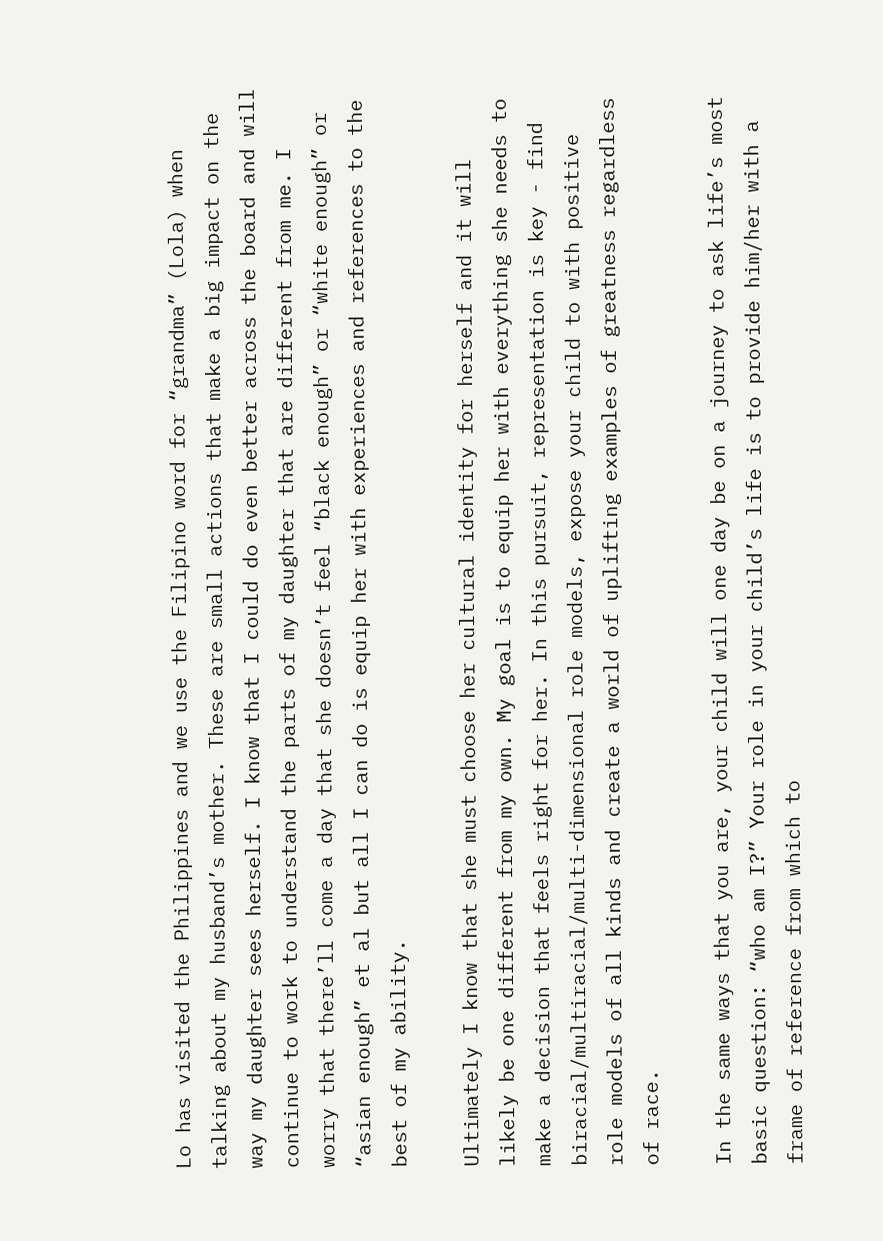Lo has visited the Philippines and we use the Filipino word for “grandma” (Lola) when talking about my husband’s mother. These are small actions that make a big impact on the way my daughter sees herself. I know that I could do even better across the board and will continue to work to understand the parts of my daughter that are different from me. I worry that there’ll come a day that she doesn’t feel “black enough” or “white enough” or “asian enough” et al but all I can do is equip her with experiences and references to the best of my ability.

Ultimately I know that she must choose her cultural identity for herself and it will likely be one different from my own. My goal is to equip her with everything she needs to make a decision that feels right for her. In this pursuit, representation is key - find biracial/multiracial/multi-dimensional role models, expose your child to with positive role models of all kinds and create a world of uplifting examples of greatness regardless of race.

In the same ways that you are, your child will one day be on a journey to ask life’s most basic question: “who am I?” Your role in your child’s life is to provide him/her with a frame of reference from which to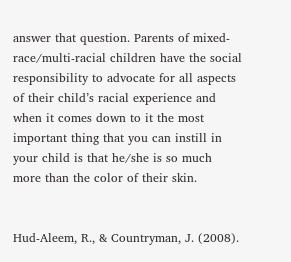answer that question. Parents of mixed-race/multi-racial children have the social responsibility to advocate for all aspects of their child’s racial experience and when it comes down to it the most important thing that you can instill in your child is that he/she is so much more than the color of their skin.


Hud-Aleem, R., & Countryman, J. (2008).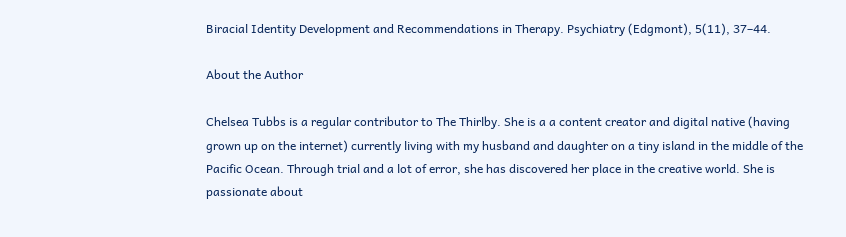Biracial Identity Development and Recommendations in Therapy. Psychiatry (Edgmont), 5(11), 37–44.

About the Author

Chelsea Tubbs is a regular contributor to The Thirlby. She is a a content creator and digital native (having grown up on the internet) currently living with my husband and daughter on a tiny island in the middle of the Pacific Ocean. Through trial and a lot of error, she has discovered her place in the creative world. She is passionate about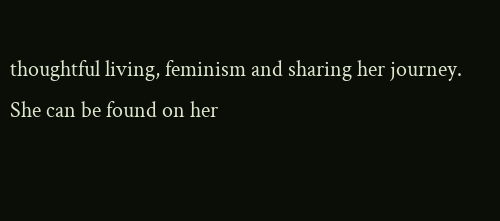thoughtful living, feminism and sharing her journey. She can be found on her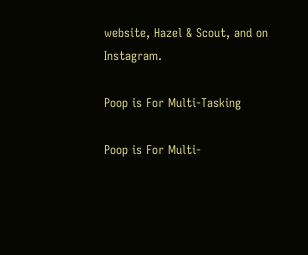website, Hazel & Scout, and on Instagram.

Poop is For Multi-Tasking

Poop is For Multi-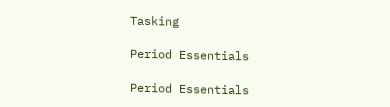Tasking

Period Essentials

Period Essentials